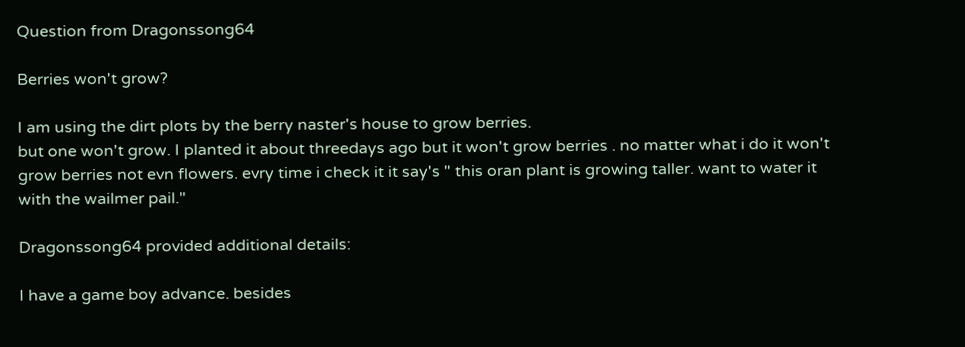Question from Dragonssong64

Berries won't grow?

I am using the dirt plots by the berry naster's house to grow berries.
but one won't grow. I planted it about threedays ago but it won't grow berries . no matter what i do it won't grow berries not evn flowers. evry time i check it it say's " this oran plant is growing taller. want to water it with the wailmer pail."

Dragonssong64 provided additional details:

I have a game boy advance. besides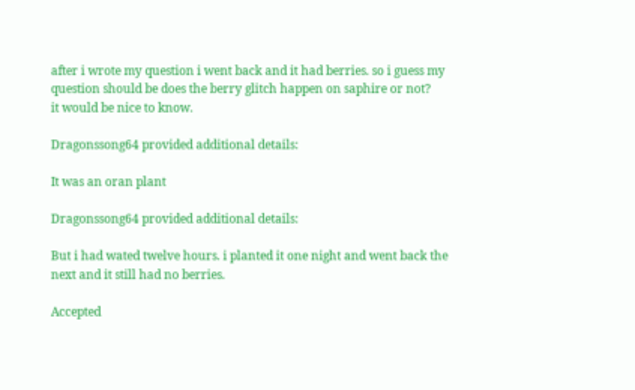after i wrote my question i went back and it had berries. so i guess my question should be does the berry glitch happen on saphire or not?
it would be nice to know.

Dragonssong64 provided additional details:

It was an oran plant

Dragonssong64 provided additional details:

But i had wated twelve hours. i planted it one night and went back the next and it still had no berries.

Accepted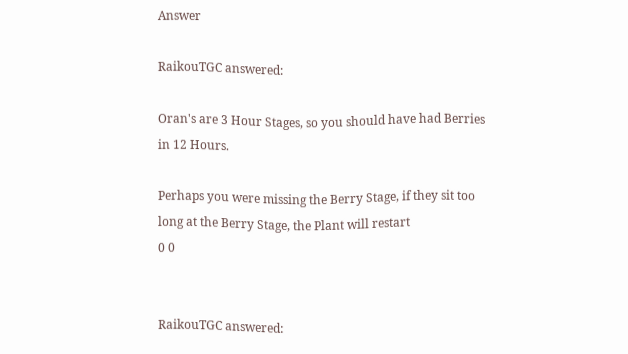Answer

RaikouTGC answered:

Oran's are 3 Hour Stages, so you should have had Berries in 12 Hours.

Perhaps you were missing the Berry Stage, if they sit too long at the Berry Stage, the Plant will restart
0 0


RaikouTGC answered: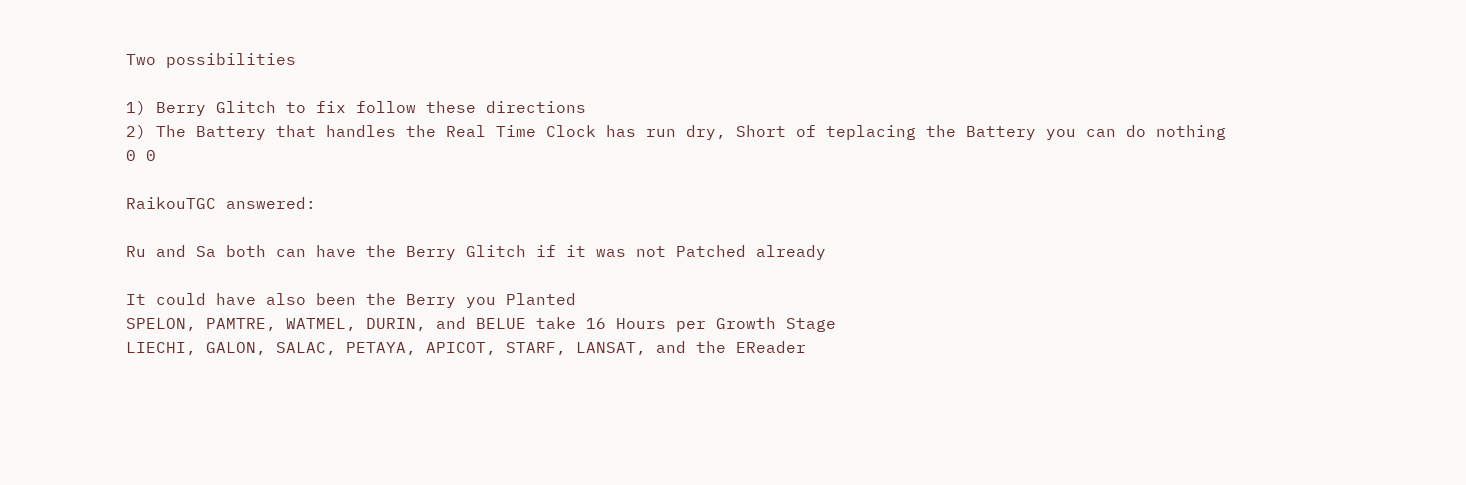Two possibilities

1) Berry Glitch to fix follow these directions
2) The Battery that handles the Real Time Clock has run dry, Short of teplacing the Battery you can do nothing
0 0

RaikouTGC answered:

Ru and Sa both can have the Berry Glitch if it was not Patched already

It could have also been the Berry you Planted
SPELON, PAMTRE, WATMEL, DURIN, and BELUE take 16 Hours per Growth Stage
LIECHI, GALON, SALAC, PETAYA, APICOT, STARF, LANSAT, and the EReader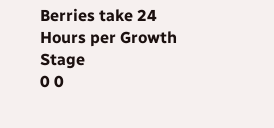Berries take 24 Hours per Growth Stage
0 0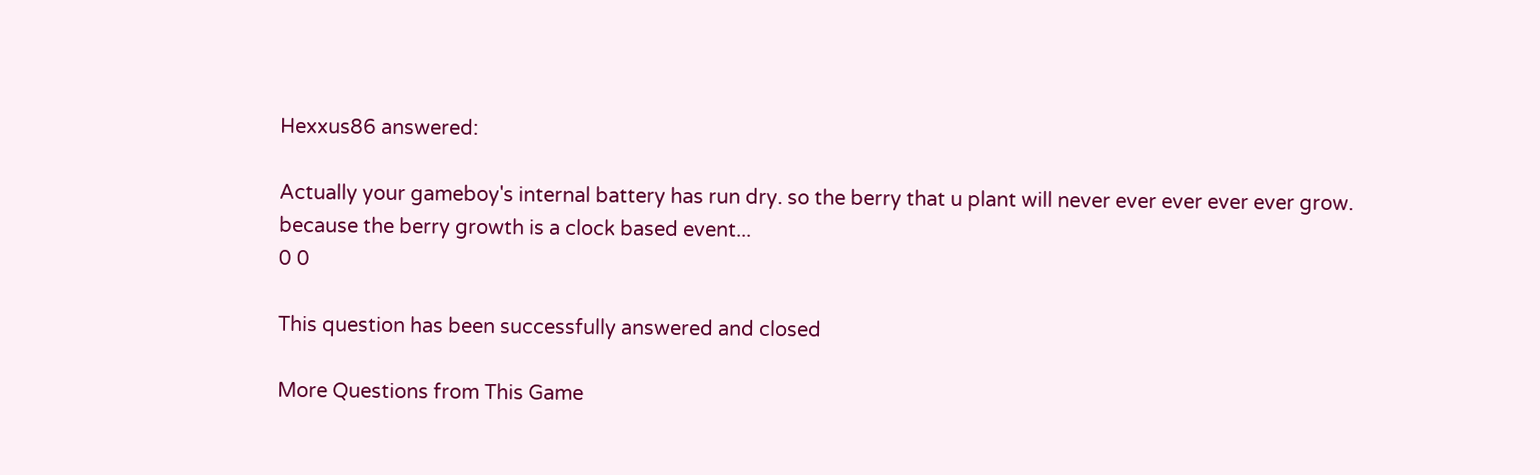Hexxus86 answered:

Actually your gameboy's internal battery has run dry. so the berry that u plant will never ever ever ever ever grow. because the berry growth is a clock based event...
0 0

This question has been successfully answered and closed

More Questions from This Game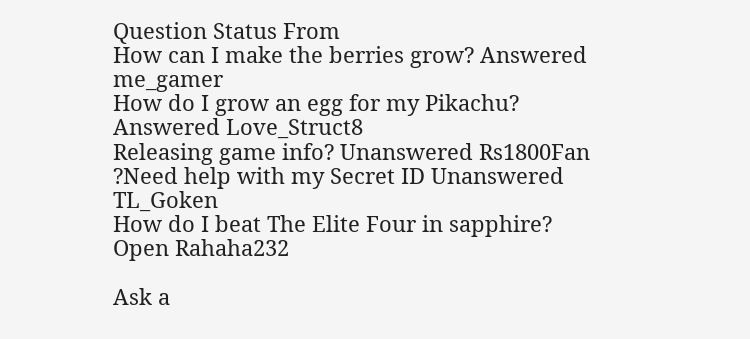Question Status From
How can I make the berries grow? Answered me_gamer
How do I grow an egg for my Pikachu? Answered Love_Struct8
Releasing game info? Unanswered Rs1800Fan
?Need help with my Secret ID Unanswered TL_Goken
How do I beat The Elite Four in sapphire? Open Rahaha232

Ask a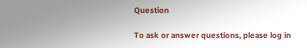Question

To ask or answer questions, please log in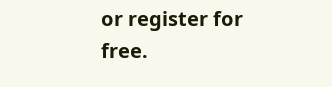or register for free.